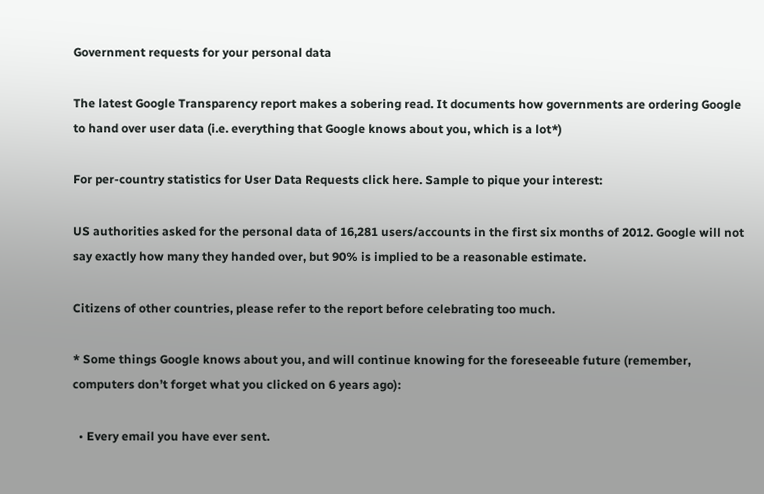Government requests for your personal data

The latest Google Transparency report makes a sobering read. It documents how governments are ordering Google to hand over user data (i.e. everything that Google knows about you, which is a lot*)

For per-country statistics for User Data Requests click here. Sample to pique your interest:

US authorities asked for the personal data of 16,281 users/accounts in the first six months of 2012. Google will not say exactly how many they handed over, but 90% is implied to be a reasonable estimate.

Citizens of other countries, please refer to the report before celebrating too much.

* Some things Google knows about you, and will continue knowing for the foreseeable future (remember, computers don’t forget what you clicked on 6 years ago):

  • Every email you have ever sent.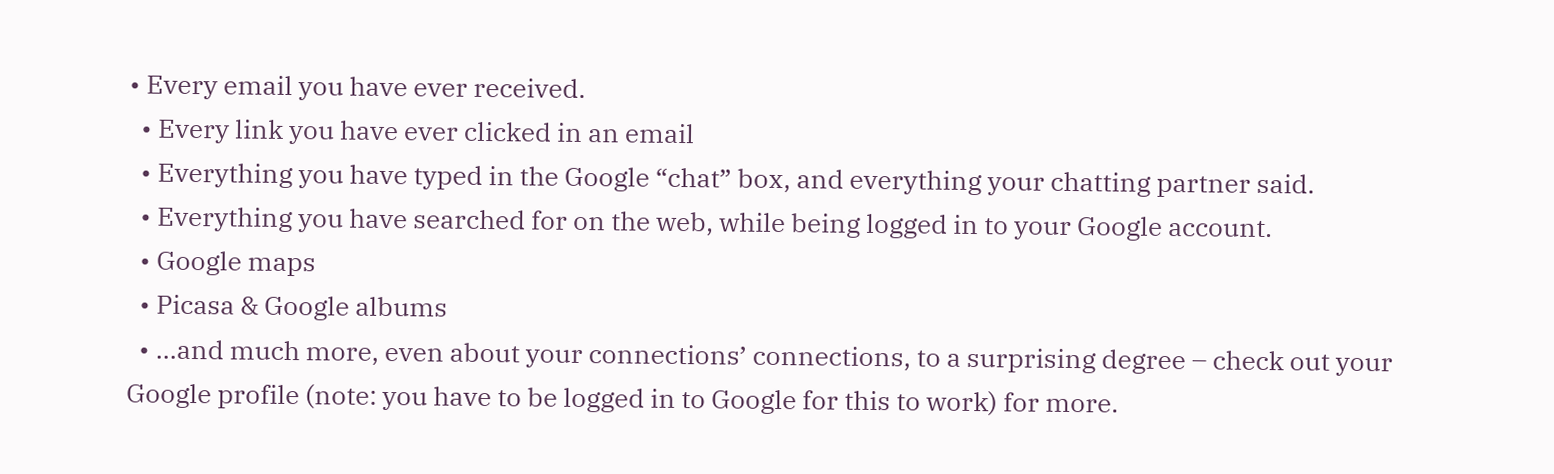• Every email you have ever received.
  • Every link you have ever clicked in an email
  • Everything you have typed in the Google “chat” box, and everything your chatting partner said.
  • Everything you have searched for on the web, while being logged in to your Google account.
  • Google maps
  • Picasa & Google albums
  • …and much more, even about your connections’ connections, to a surprising degree – check out your Google profile (note: you have to be logged in to Google for this to work) for more.